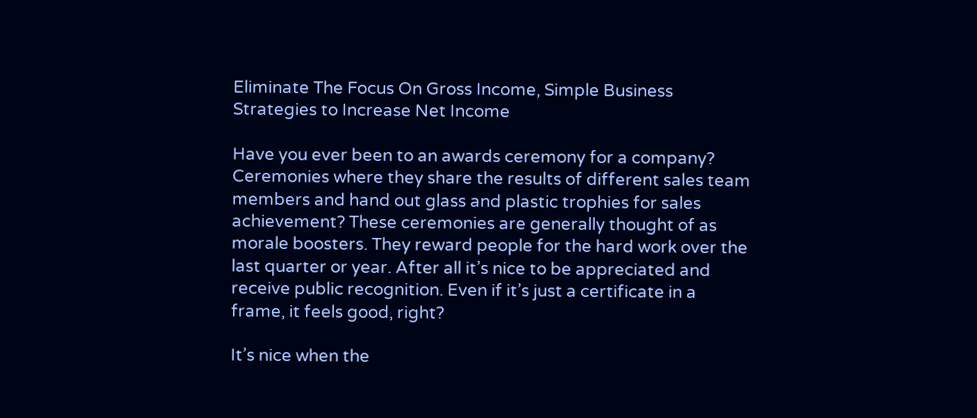Eliminate The Focus On Gross Income, Simple Business Strategies to Increase Net Income

Have you ever been to an awards ceremony for a company? Ceremonies where they share the results of different sales team members and hand out glass and plastic trophies for sales achievement? These ceremonies are generally thought of as morale boosters. They reward people for the hard work over the last quarter or year. After all it’s nice to be appreciated and receive public recognition. Even if it’s just a certificate in a frame, it feels good, right?

It’s nice when the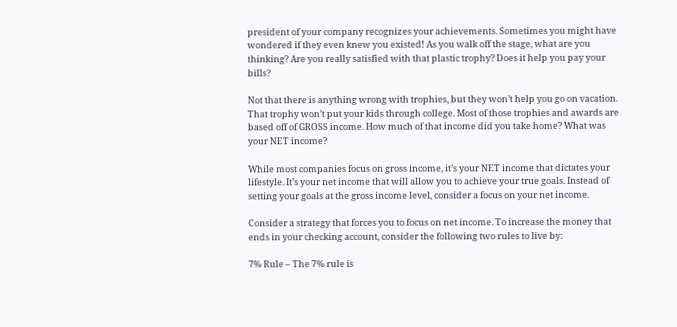president of your company recognizes your achievements. Sometimes you might have wondered if they even knew you existed! As you walk off the stage, what are you thinking? Are you really satisfied with that plastic trophy? Does it help you pay your bills?

Not that there is anything wrong with trophies, but they won’t help you go on vacation. That trophy won’t put your kids through college. Most of those trophies and awards are based off of GROSS income. How much of that income did you take home? What was your NET income?

While most companies focus on gross income, it’s your NET income that dictates your lifestyle. It’s your net income that will allow you to achieve your true goals. Instead of setting your goals at the gross income level, consider a focus on your net income.

Consider a strategy that forces you to focus on net income. To increase the money that ends in your checking account, consider the following two rules to live by:

7% Rule – The 7% rule is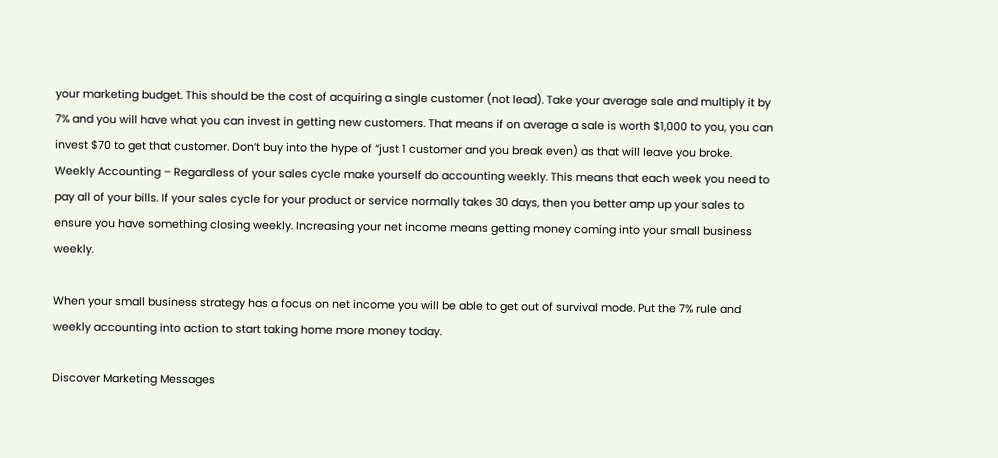your marketing budget. This should be the cost of acquiring a single customer (not lead). Take your average sale and multiply it by 7% and you will have what you can invest in getting new customers. That means if on average a sale is worth $1,000 to you, you can invest $70 to get that customer. Don’t buy into the hype of “just 1 customer and you break even) as that will leave you broke.
Weekly Accounting – Regardless of your sales cycle make yourself do accounting weekly. This means that each week you need to pay all of your bills. If your sales cycle for your product or service normally takes 30 days, then you better amp up your sales to ensure you have something closing weekly. Increasing your net income means getting money coming into your small business weekly.

When your small business strategy has a focus on net income you will be able to get out of survival mode. Put the 7% rule and weekly accounting into action to start taking home more money today.

Discover Marketing Messages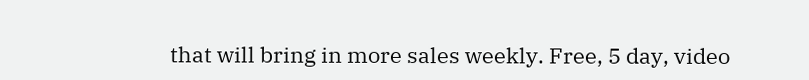that will bring in more sales weekly. Free, 5 day, video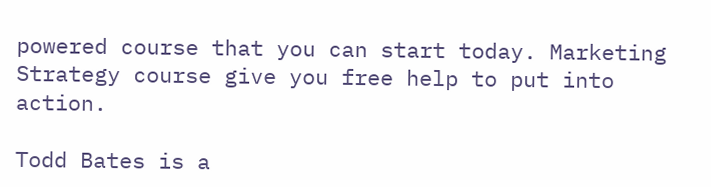powered course that you can start today. Marketing Strategy course give you free help to put into action.

Todd Bates is a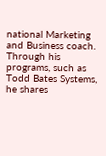national Marketing and Business coach. Through his programs, such as Todd Bates Systems, he shares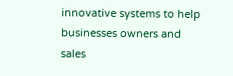innovative systems to help businesses owners and sales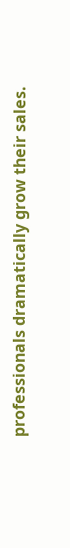professionals dramatically grow their sales.